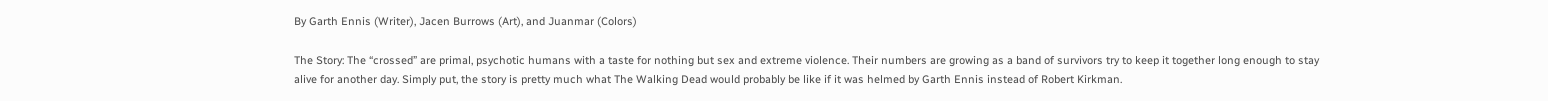By Garth Ennis (Writer), Jacen Burrows (Art), and Juanmar (Colors)

The Story: The “crossed” are primal, psychotic humans with a taste for nothing but sex and extreme violence. Their numbers are growing as a band of survivors try to keep it together long enough to stay alive for another day. Simply put, the story is pretty much what The Walking Dead would probably be like if it was helmed by Garth Ennis instead of Robert Kirkman.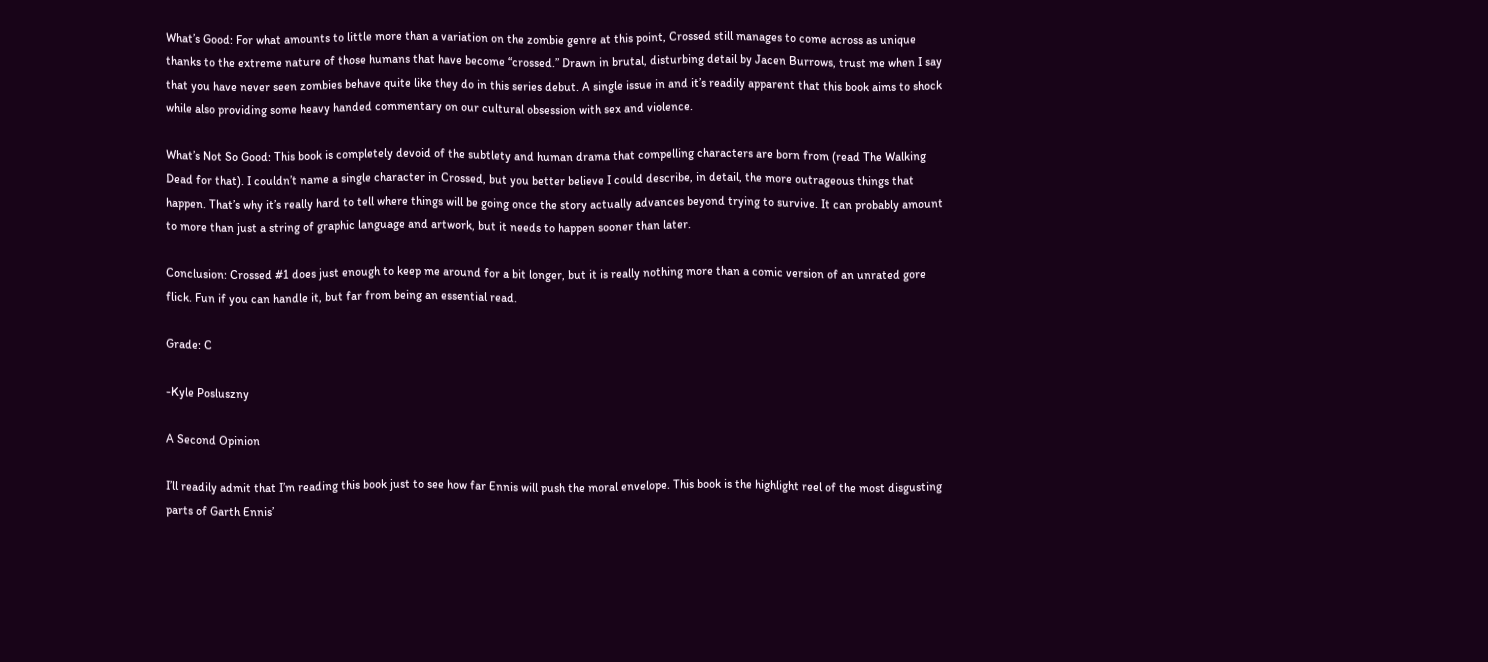What’s Good: For what amounts to little more than a variation on the zombie genre at this point, Crossed still manages to come across as unique thanks to the extreme nature of those humans that have become “crossed.” Drawn in brutal, disturbing detail by Jacen Burrows, trust me when I say that you have never seen zombies behave quite like they do in this series debut. A single issue in and it’s readily apparent that this book aims to shock while also providing some heavy handed commentary on our cultural obsession with sex and violence.

What’s Not So Good: This book is completely devoid of the subtlety and human drama that compelling characters are born from (read The Walking Dead for that). I couldn’t name a single character in Crossed, but you better believe I could describe, in detail, the more outrageous things that happen. That’s why it’s really hard to tell where things will be going once the story actually advances beyond trying to survive. It can probably amount to more than just a string of graphic language and artwork, but it needs to happen sooner than later.

Conclusion: Crossed #1 does just enough to keep me around for a bit longer, but it is really nothing more than a comic version of an unrated gore flick. Fun if you can handle it, but far from being an essential read.

Grade: C

-Kyle Posluszny

A Second Opinion

I’ll readily admit that I’m reading this book just to see how far Ennis will push the moral envelope. This book is the highlight reel of the most disgusting parts of Garth Ennis’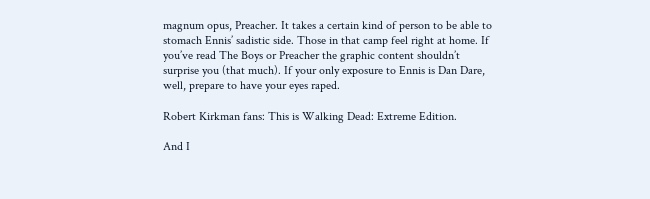magnum opus, Preacher. It takes a certain kind of person to be able to stomach Ennis’ sadistic side. Those in that camp feel right at home. If you’ve read The Boys or Preacher the graphic content shouldn’t surprise you (that much). If your only exposure to Ennis is Dan Dare, well, prepare to have your eyes raped.

Robert Kirkman fans: This is Walking Dead: Extreme Edition.

And I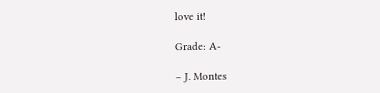love it!

Grade: A-

– J. Montes